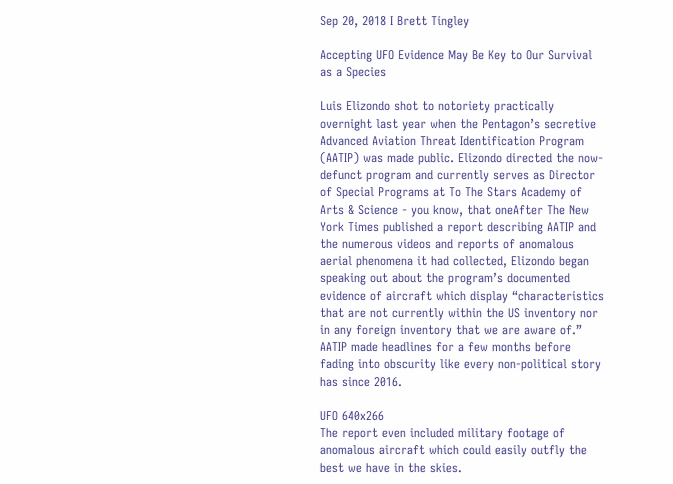Sep 20, 2018 I Brett Tingley

Accepting UFO Evidence May Be Key to Our Survival as a Species

Luis Elizondo shot to notoriety practically overnight last year when the Pentagon’s secretive Advanced Aviation Threat Identification Program (AATIP) was made public. Elizondo directed the now-defunct program and currently serves as Director of Special Programs at To The Stars Academy of Arts & Science - you know, that oneAfter The New York Times published a report describing AATIP and the numerous videos and reports of anomalous aerial phenomena it had collected, Elizondo began speaking out about the program’s documented evidence of aircraft which display “characteristics that are not currently within the US inventory nor in any foreign inventory that we are aware of.” AATIP made headlines for a few months before fading into obscurity like every non-political story has since 2016.

UFO 640x266
The report even included military footage of anomalous aircraft which could easily outfly the best we have in the skies.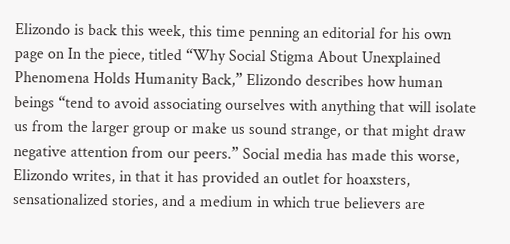Elizondo is back this week, this time penning an editorial for his own page on In the piece, titled “Why Social Stigma About Unexplained Phenomena Holds Humanity Back,” Elizondo describes how human beings “tend to avoid associating ourselves with anything that will isolate us from the larger group or make us sound strange, or that might draw negative attention from our peers.” Social media has made this worse, Elizondo writes, in that it has provided an outlet for hoaxsters, sensationalized stories, and a medium in which true believers are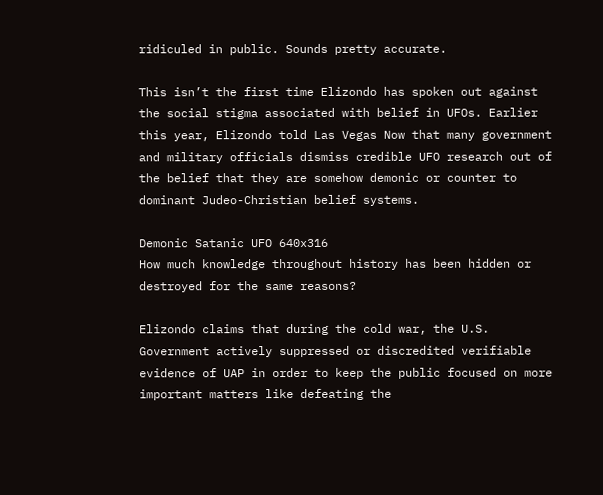ridiculed in public. Sounds pretty accurate.

This isn’t the first time Elizondo has spoken out against the social stigma associated with belief in UFOs. Earlier this year, Elizondo told Las Vegas Now that many government and military officials dismiss credible UFO research out of the belief that they are somehow demonic or counter to dominant Judeo-Christian belief systems.

Demonic Satanic UFO 640x316
How much knowledge throughout history has been hidden or destroyed for the same reasons?

Elizondo claims that during the cold war, the U.S. Government actively suppressed or discredited verifiable evidence of UAP in order to keep the public focused on more important matters like defeating the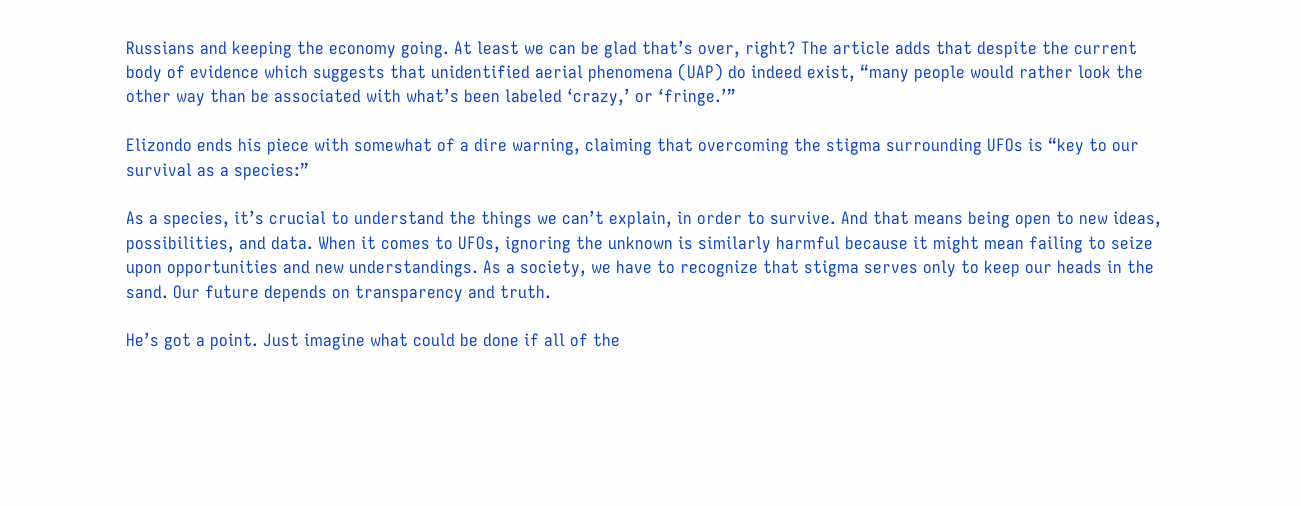Russians and keeping the economy going. At least we can be glad that’s over, right? The article adds that despite the current body of evidence which suggests that unidentified aerial phenomena (UAP) do indeed exist, “many people would rather look the other way than be associated with what’s been labeled ‘crazy,’ or ‘fringe.’”

Elizondo ends his piece with somewhat of a dire warning, claiming that overcoming the stigma surrounding UFOs is “key to our survival as a species:”

As a species, it’s crucial to understand the things we can’t explain, in order to survive. And that means being open to new ideas, possibilities, and data. When it comes to UFOs, ignoring the unknown is similarly harmful because it might mean failing to seize upon opportunities and new understandings. As a society, we have to recognize that stigma serves only to keep our heads in the sand. Our future depends on transparency and truth.

He’s got a point. Just imagine what could be done if all of the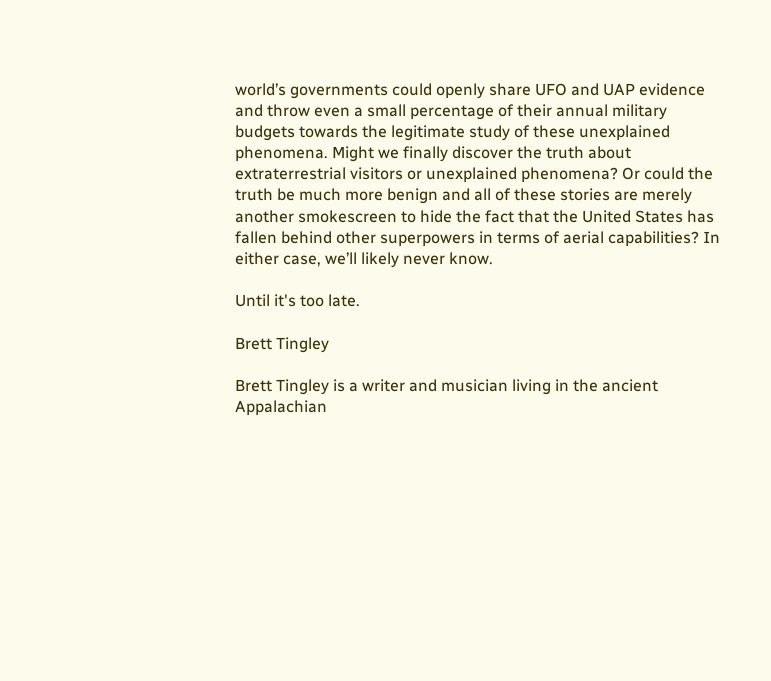world’s governments could openly share UFO and UAP evidence and throw even a small percentage of their annual military budgets towards the legitimate study of these unexplained phenomena. Might we finally discover the truth about extraterrestrial visitors or unexplained phenomena? Or could the truth be much more benign and all of these stories are merely another smokescreen to hide the fact that the United States has fallen behind other superpowers in terms of aerial capabilities? In either case, we’ll likely never know.

Until it's too late.

Brett Tingley

Brett Tingley is a writer and musician living in the ancient Appalachian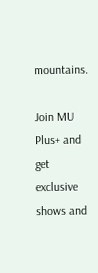mountains.

Join MU Plus+ and get exclusive shows and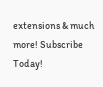extensions & much more! Subscribe Today!